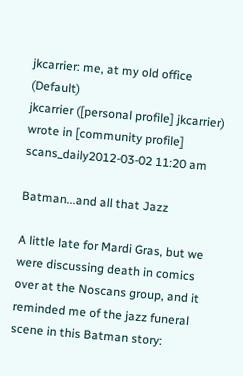jkcarrier: me, at my old office (Default)
jkcarrier ([personal profile] jkcarrier) wrote in [community profile] scans_daily2012-03-02 11:20 am

Batman...and all that Jazz

A little late for Mardi Gras, but we were discussing death in comics over at the Noscans group, and it reminded me of the jazz funeral scene in this Batman story: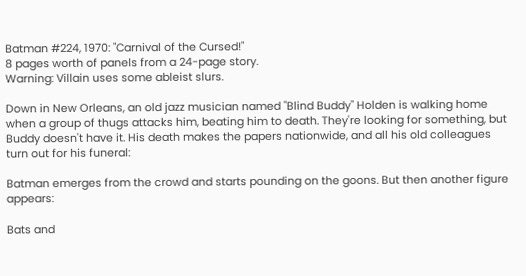Batman #224, 1970: "Carnival of the Cursed!"
8 pages worth of panels from a 24-page story.
Warning: Villain uses some ableist slurs.

Down in New Orleans, an old jazz musician named "Blind Buddy" Holden is walking home when a group of thugs attacks him, beating him to death. They're looking for something, but Buddy doesn't have it. His death makes the papers nationwide, and all his old colleagues turn out for his funeral:

Batman emerges from the crowd and starts pounding on the goons. But then another figure appears:

Bats and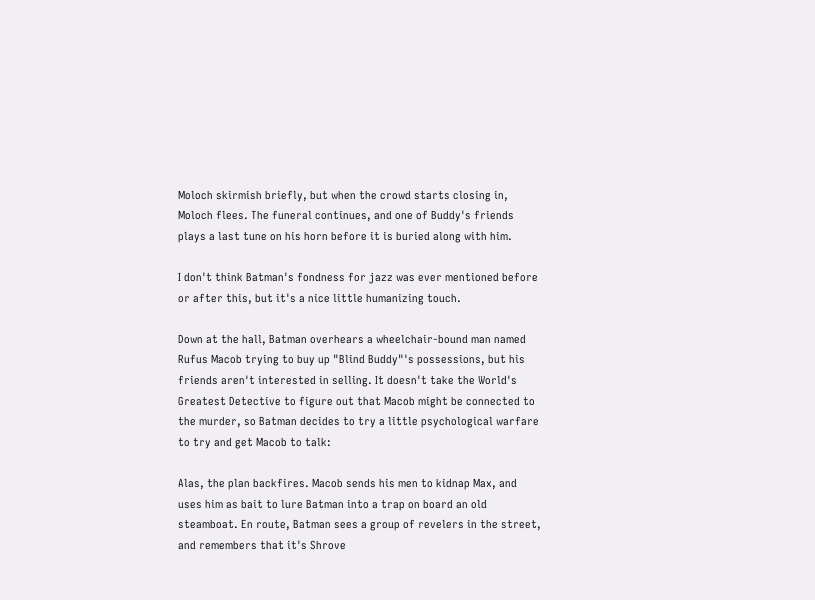Moloch skirmish briefly, but when the crowd starts closing in, Moloch flees. The funeral continues, and one of Buddy's friends plays a last tune on his horn before it is buried along with him.

I don't think Batman's fondness for jazz was ever mentioned before or after this, but it's a nice little humanizing touch.

Down at the hall, Batman overhears a wheelchair-bound man named Rufus Macob trying to buy up "Blind Buddy"'s possessions, but his friends aren't interested in selling. It doesn't take the World's Greatest Detective to figure out that Macob might be connected to the murder, so Batman decides to try a little psychological warfare to try and get Macob to talk:

Alas, the plan backfires. Macob sends his men to kidnap Max, and uses him as bait to lure Batman into a trap on board an old steamboat. En route, Batman sees a group of revelers in the street, and remembers that it's Shrove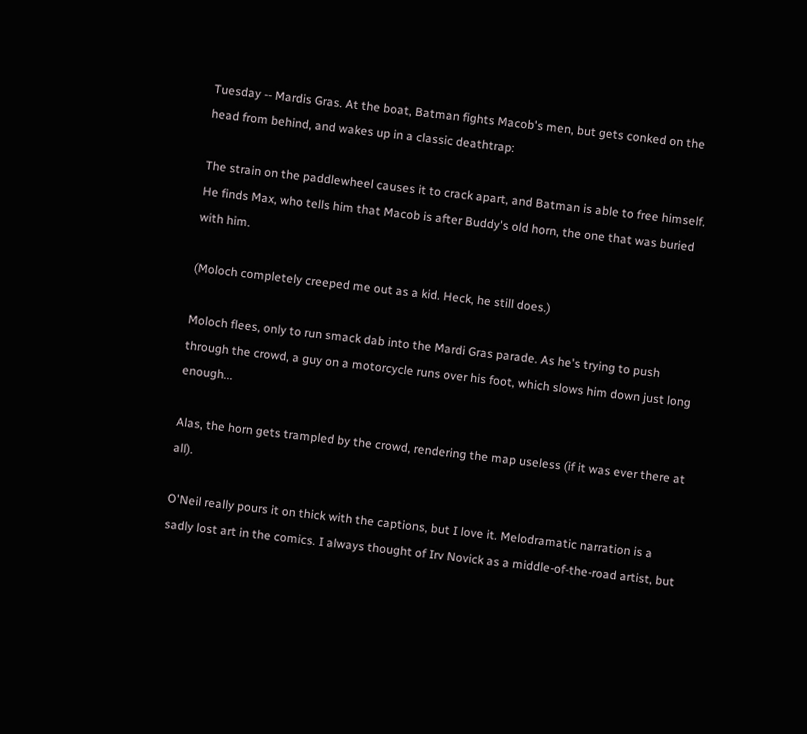Tuesday -- Mardis Gras. At the boat, Batman fights Macob's men, but gets conked on the head from behind, and wakes up in a classic deathtrap:

The strain on the paddlewheel causes it to crack apart, and Batman is able to free himself. He finds Max, who tells him that Macob is after Buddy's old horn, the one that was buried with him.

(Moloch completely creeped me out as a kid. Heck, he still does.)

Moloch flees, only to run smack dab into the Mardi Gras parade. As he's trying to push through the crowd, a guy on a motorcycle runs over his foot, which slows him down just long enough...

Alas, the horn gets trampled by the crowd, rendering the map useless (if it was ever there at all).

O'Neil really pours it on thick with the captions, but I love it. Melodramatic narration is a sadly lost art in the comics. I always thought of Irv Novick as a middle-of-the-road artist, but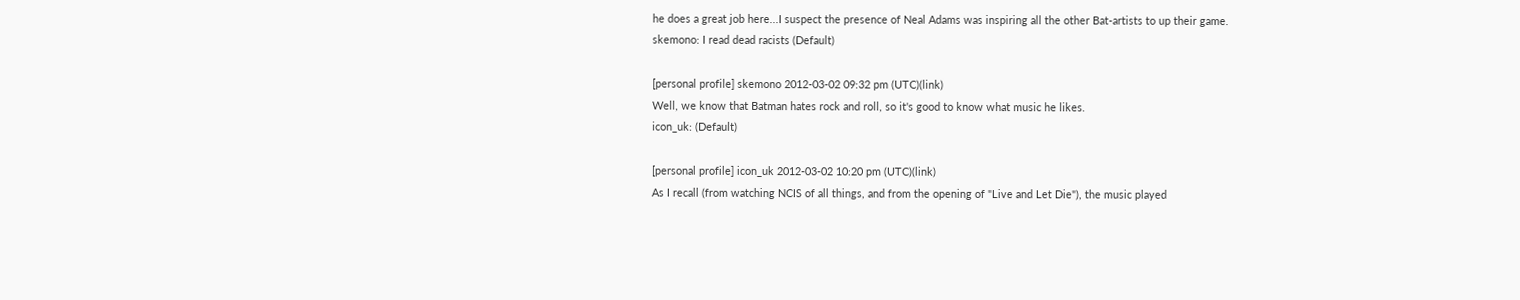he does a great job here...I suspect the presence of Neal Adams was inspiring all the other Bat-artists to up their game.
skemono: I read dead racists (Default)

[personal profile] skemono 2012-03-02 09:32 pm (UTC)(link)
Well, we know that Batman hates rock and roll, so it's good to know what music he likes.
icon_uk: (Default)

[personal profile] icon_uk 2012-03-02 10:20 pm (UTC)(link)
As I recall (from watching NCIS of all things, and from the opening of "Live and Let Die"), the music played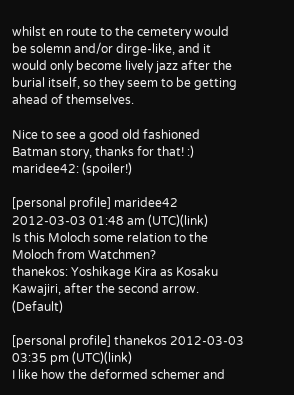whilst en route to the cemetery would be solemn and/or dirge-like, and it would only become lively jazz after the burial itself, so they seem to be getting ahead of themselves.

Nice to see a good old fashioned Batman story, thanks for that! :)
maridee42: (spoiler!)

[personal profile] maridee42 2012-03-03 01:48 am (UTC)(link)
Is this Moloch some relation to the Moloch from Watchmen?
thanekos: Yoshikage Kira as Kosaku Kawajiri, after the second arrow. (Default)

[personal profile] thanekos 2012-03-03 03:35 pm (UTC)(link)
I like how the deformed schemer and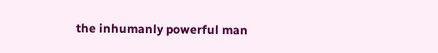the inhumanly powerful man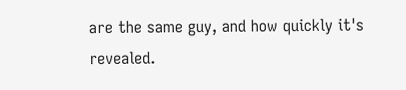are the same guy, and how quickly it's revealed.